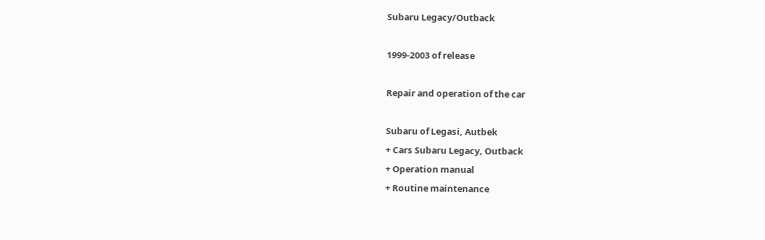Subaru Legacy/Outback

1999-2003 of release

Repair and operation of the car

Subaru of Legasi, Autbek
+ Cars Subaru Legacy, Outback
+ Operation manual
+ Routine maintenance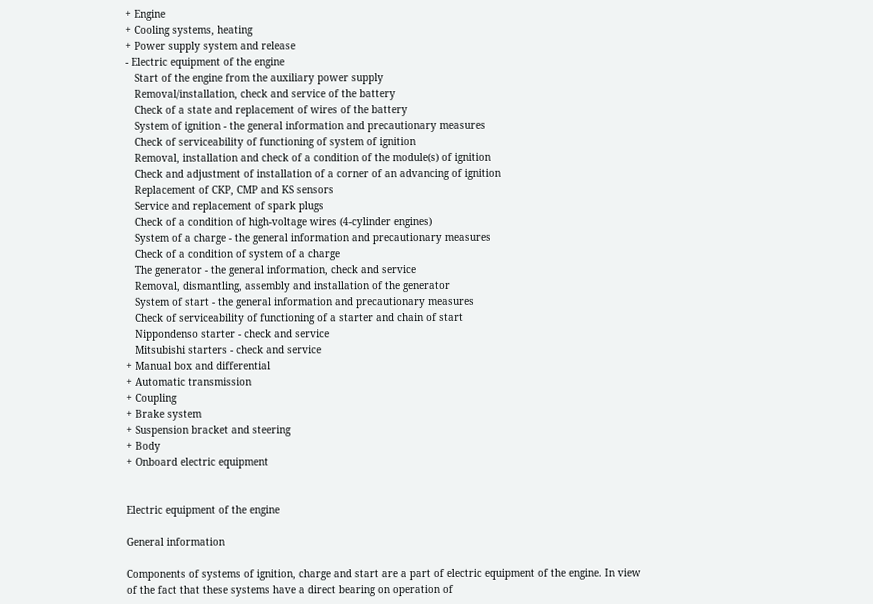+ Engine
+ Cooling systems, heating
+ Power supply system and release
- Electric equipment of the engine
   Start of the engine from the auxiliary power supply
   Removal/installation, check and service of the battery
   Check of a state and replacement of wires of the battery
   System of ignition - the general information and precautionary measures
   Check of serviceability of functioning of system of ignition
   Removal, installation and check of a condition of the module(s) of ignition
   Check and adjustment of installation of a corner of an advancing of ignition
   Replacement of CKP, CMP and KS sensors
   Service and replacement of spark plugs
   Check of a condition of high-voltage wires (4-cylinder engines)
   System of a charge - the general information and precautionary measures
   Check of a condition of system of a charge
   The generator - the general information, check and service
   Removal, dismantling, assembly and installation of the generator
   System of start - the general information and precautionary measures
   Check of serviceability of functioning of a starter and chain of start
   Nippondenso starter - check and service
   Mitsubishi starters - check and service
+ Manual box and differential
+ Automatic transmission
+ Coupling
+ Brake system
+ Suspension bracket and steering
+ Body
+ Onboard electric equipment


Electric equipment of the engine

General information

Components of systems of ignition, charge and start are a part of electric equipment of the engine. In view of the fact that these systems have a direct bearing on operation of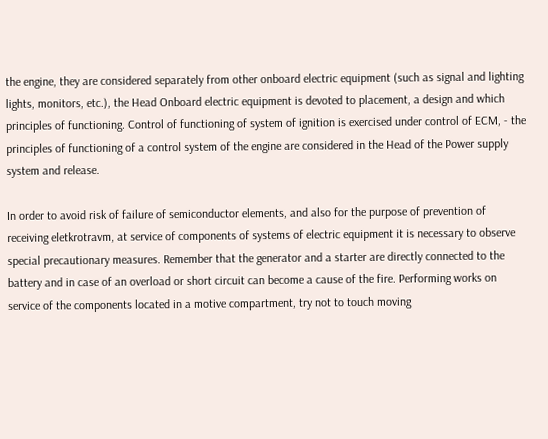the engine, they are considered separately from other onboard electric equipment (such as signal and lighting lights, monitors, etc.), the Head Onboard electric equipment is devoted to placement, a design and which principles of functioning. Control of functioning of system of ignition is exercised under control of ECM, - the principles of functioning of a control system of the engine are considered in the Head of the Power supply system and release.

In order to avoid risk of failure of semiconductor elements, and also for the purpose of prevention of receiving eletkrotravm, at service of components of systems of electric equipment it is necessary to observe special precautionary measures. Remember that the generator and a starter are directly connected to the battery and in case of an overload or short circuit can become a cause of the fire. Performing works on service of the components located in a motive compartment, try not to touch moving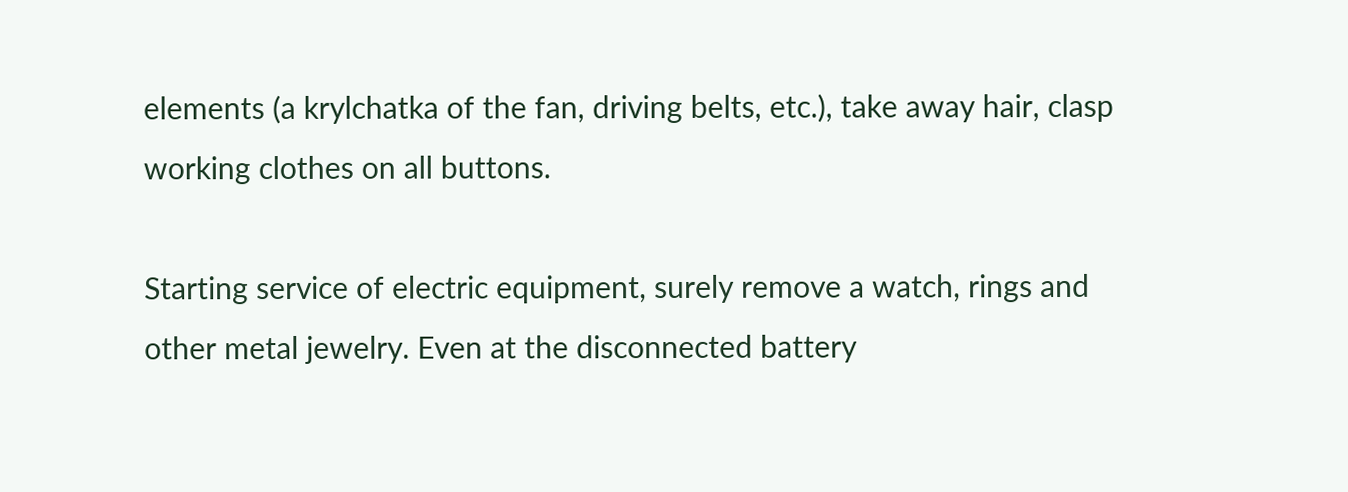elements (a krylchatka of the fan, driving belts, etc.), take away hair, clasp working clothes on all buttons.

Starting service of electric equipment, surely remove a watch, rings and other metal jewelry. Even at the disconnected battery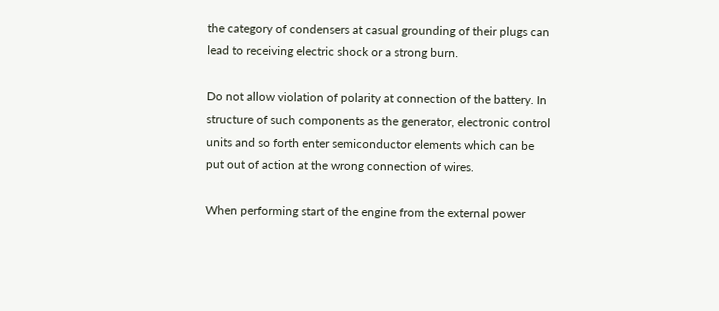the category of condensers at casual grounding of their plugs can lead to receiving electric shock or a strong burn.

Do not allow violation of polarity at connection of the battery. In structure of such components as the generator, electronic control units and so forth enter semiconductor elements which can be put out of action at the wrong connection of wires.

When performing start of the engine from the external power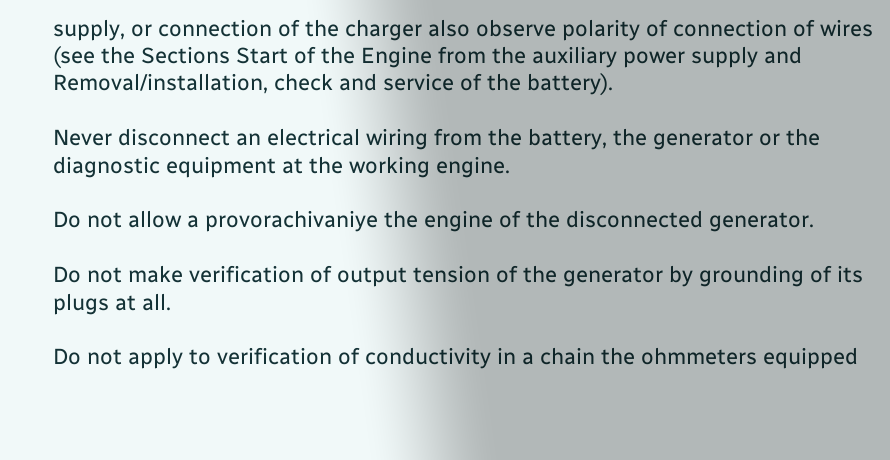supply, or connection of the charger also observe polarity of connection of wires (see the Sections Start of the Engine from the auxiliary power supply and Removal/installation, check and service of the battery).

Never disconnect an electrical wiring from the battery, the generator or the diagnostic equipment at the working engine.

Do not allow a provorachivaniye the engine of the disconnected generator.

Do not make verification of output tension of the generator by grounding of its plugs at all.

Do not apply to verification of conductivity in a chain the ohmmeters equipped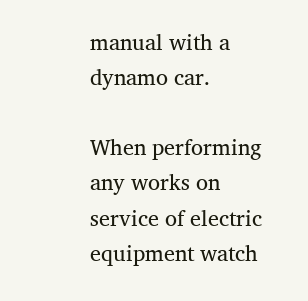manual with a dynamo car.

When performing any works on service of electric equipment watch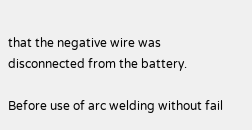that the negative wire was disconnected from the battery.

Before use of arc welding without fail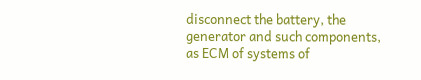disconnect the battery, the generator and such components, as ECM of systems of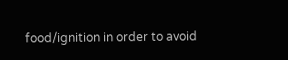food/ignition in order to avoid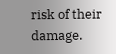risk of their damage.